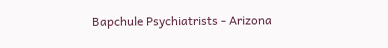Bapchule Psychiatrists - Arizona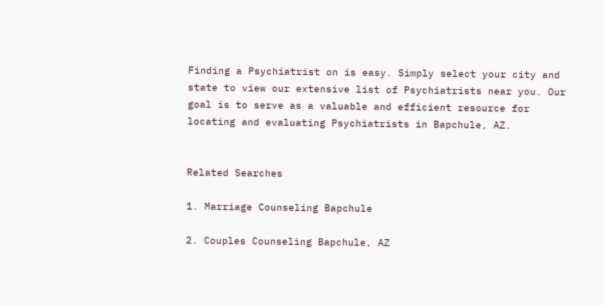Finding a Psychiatrist on is easy. Simply select your city and state to view our extensive list of Psychiatrists near you. Our goal is to serve as a valuable and efficient resource for locating and evaluating Psychiatrists in Bapchule, AZ.


Related Searches

1. Marriage Counseling Bapchule

2. Couples Counseling Bapchule, AZ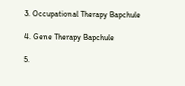3. Occupational Therapy Bapchule

4. Gene Therapy Bapchule

5.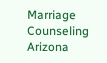Marriage Counseling Arizona